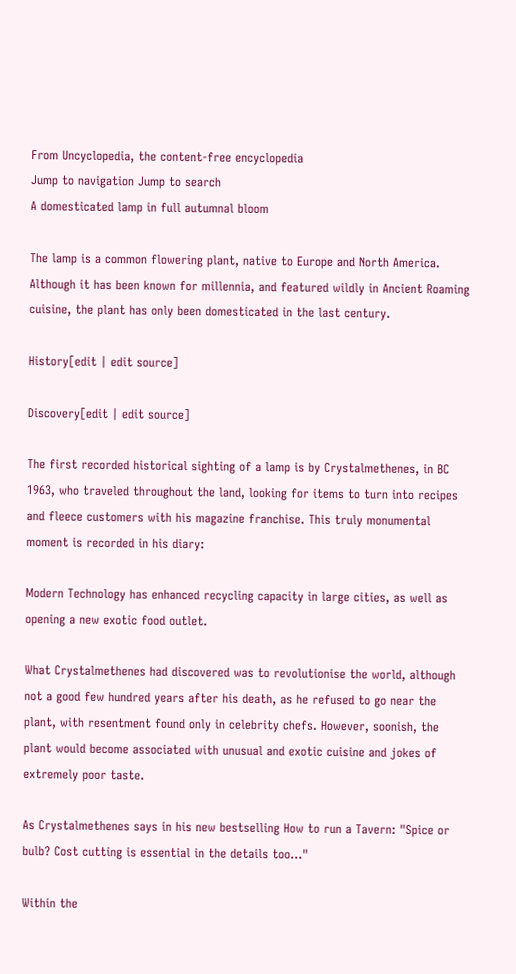From Uncyclopedia, the content-free encyclopedia
Jump to navigation Jump to search
A domesticated lamp in full autumnal bloom

The lamp is a common flowering plant, native to Europe and North America. Although it has been known for millennia, and featured wildly in Ancient Roaming cuisine, the plant has only been domesticated in the last century.

History[edit | edit source]

Discovery[edit | edit source]

The first recorded historical sighting of a lamp is by Crystalmethenes, in BC 1963, who traveled throughout the land, looking for items to turn into recipes and fleece customers with his magazine franchise. This truly monumental moment is recorded in his diary:

Modern Technology has enhanced recycling capacity in large cities, as well as opening a new exotic food outlet.

What Crystalmethenes had discovered was to revolutionise the world, although not a good few hundred years after his death, as he refused to go near the plant, with resentment found only in celebrity chefs. However, soonish, the plant would become associated with unusual and exotic cuisine and jokes of extremely poor taste.

As Crystalmethenes says in his new bestselling How to run a Tavern: "Spice or bulb? Cost cutting is essential in the details too..."

Within the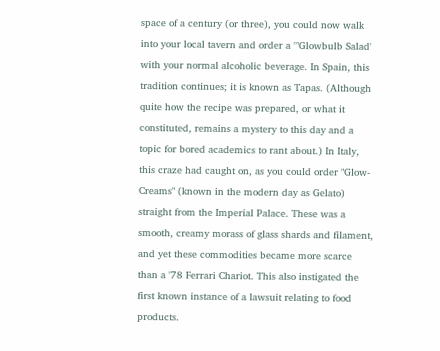space of a century (or three), you could now walk into your local tavern and order a '"Glowbulb Salad' with your normal alcoholic beverage. In Spain, this tradition continues; it is known as Tapas. (Although quite how the recipe was prepared, or what it constituted, remains a mystery to this day and a topic for bored academics to rant about.) In Italy, this craze had caught on, as you could order "Glow-Creams" (known in the modern day as Gelato) straight from the Imperial Palace. These was a smooth, creamy morass of glass shards and filament, and yet these commodities became more scarce than a '78 Ferrari Chariot. This also instigated the first known instance of a lawsuit relating to food products.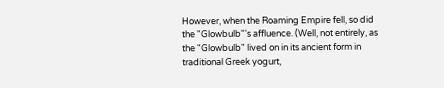However, when the Roaming Empire fell, so did the "Glowbulb"'s affluence. (Well, not entirely, as the "Glowbulb" lived on in its ancient form in traditional Greek yogurt,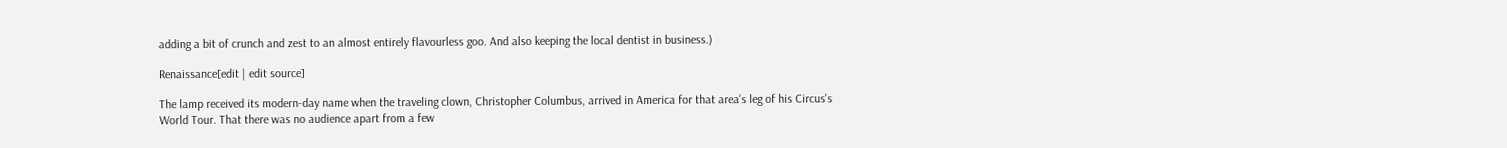adding a bit of crunch and zest to an almost entirely flavourless goo. And also keeping the local dentist in business.)

Renaissance[edit | edit source]

The lamp received its modern-day name when the traveling clown, Christopher Columbus, arrived in America for that area's leg of his Circus's World Tour. That there was no audience apart from a few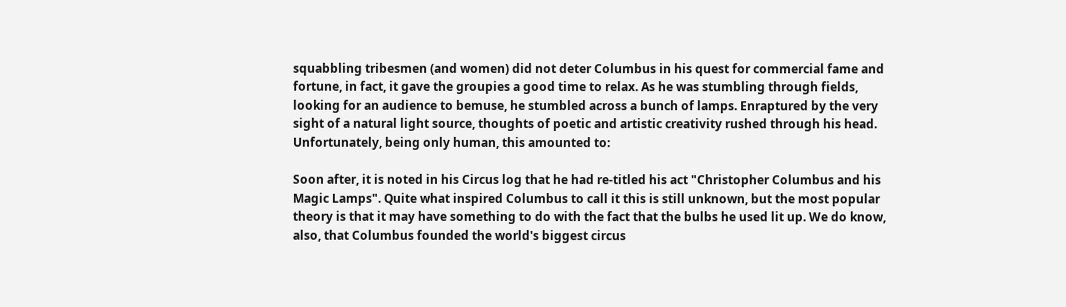squabbling tribesmen (and women) did not deter Columbus in his quest for commercial fame and fortune, in fact, it gave the groupies a good time to relax. As he was stumbling through fields, looking for an audience to bemuse, he stumbled across a bunch of lamps. Enraptured by the very sight of a natural light source, thoughts of poetic and artistic creativity rushed through his head. Unfortunately, being only human, this amounted to:

Soon after, it is noted in his Circus log that he had re-titled his act "Christopher Columbus and his Magic Lamps". Quite what inspired Columbus to call it this is still unknown, but the most popular theory is that it may have something to do with the fact that the bulbs he used lit up. We do know, also, that Columbus founded the world's biggest circus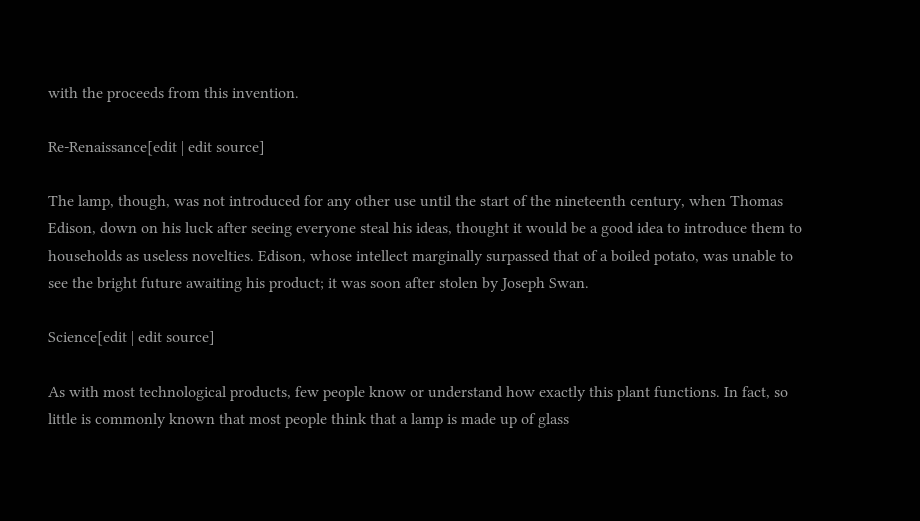with the proceeds from this invention.

Re-Renaissance[edit | edit source]

The lamp, though, was not introduced for any other use until the start of the nineteenth century, when Thomas Edison, down on his luck after seeing everyone steal his ideas, thought it would be a good idea to introduce them to households as useless novelties. Edison, whose intellect marginally surpassed that of a boiled potato, was unable to see the bright future awaiting his product; it was soon after stolen by Joseph Swan.

Science[edit | edit source]

As with most technological products, few people know or understand how exactly this plant functions. In fact, so little is commonly known that most people think that a lamp is made up of glass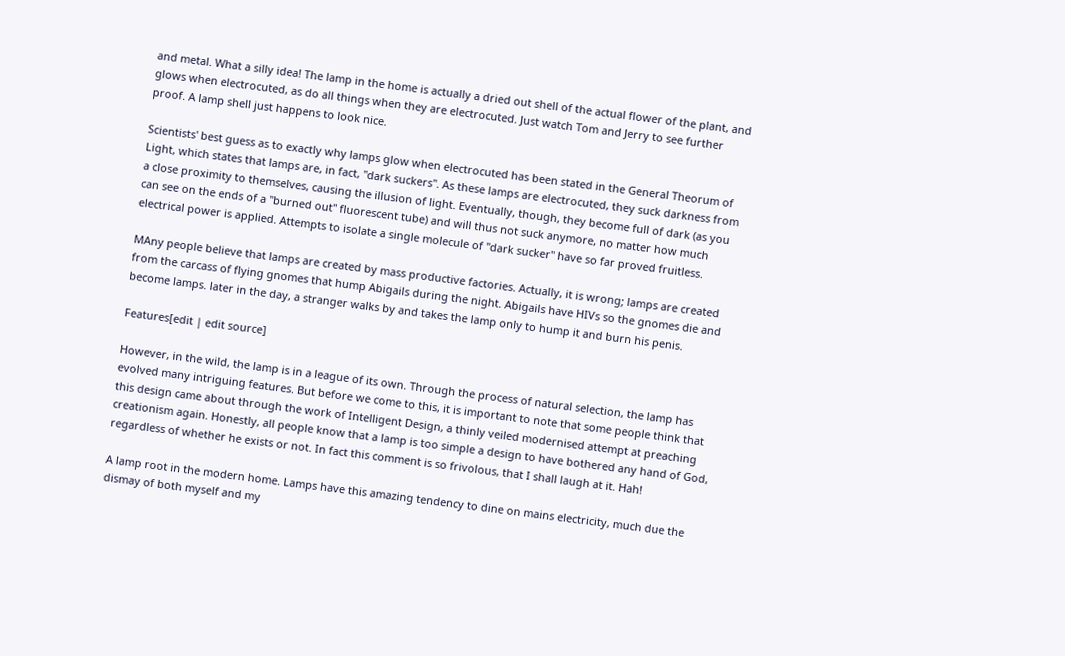and metal. What a silly idea! The lamp in the home is actually a dried out shell of the actual flower of the plant, and glows when electrocuted, as do all things when they are electrocuted. Just watch Tom and Jerry to see further proof. A lamp shell just happens to look nice.

Scientists' best guess as to exactly why lamps glow when electrocuted has been stated in the General Theorum of Light, which states that lamps are, in fact, "dark suckers". As these lamps are electrocuted, they suck darkness from a close proximity to themselves, causing the illusion of light. Eventually, though, they become full of dark (as you can see on the ends of a "burned out" fluorescent tube) and will thus not suck anymore, no matter how much electrical power is applied. Attempts to isolate a single molecule of "dark sucker" have so far proved fruitless.

MAny people believe that lamps are created by mass productive factories. Actually, it is wrong; lamps are created from the carcass of flying gnomes that hump Abigails during the night. Abigails have HIVs so the gnomes die and become lamps. later in the day, a stranger walks by and takes the lamp only to hump it and burn his penis.

Features[edit | edit source]

However, in the wild, the lamp is in a league of its own. Through the process of natural selection, the lamp has evolved many intriguing features. But before we come to this, it is important to note that some people think that this design came about through the work of Intelligent Design, a thinly veiled modernised attempt at preaching creationism again. Honestly, all people know that a lamp is too simple a design to have bothered any hand of God, regardless of whether he exists or not. In fact this comment is so frivolous, that I shall laugh at it. Hah!

A lamp root in the modern home. Lamps have this amazing tendency to dine on mains electricity, much due the dismay of both myself and my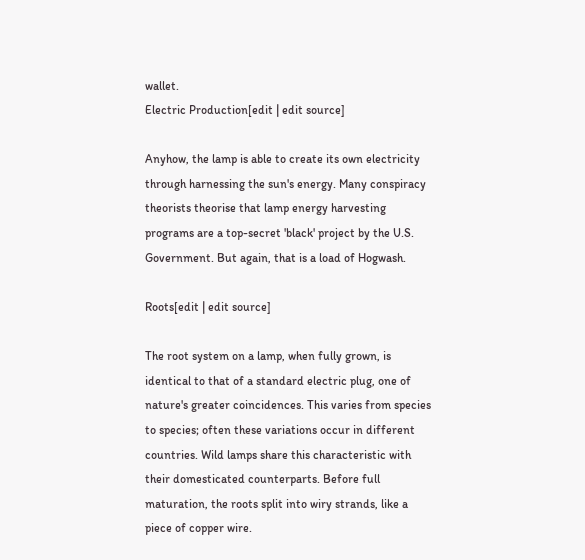wallet.
Electric Production[edit | edit source]

Anyhow, the lamp is able to create its own electricity through harnessing the sun's energy. Many conspiracy theorists theorise that lamp energy harvesting programs are a top-secret 'black' project by the U.S. Government. But again, that is a load of Hogwash.

Roots[edit | edit source]

The root system on a lamp, when fully grown, is identical to that of a standard electric plug, one of nature's greater coincidences. This varies from species to species; often these variations occur in different countries. Wild lamps share this characteristic with their domesticated counterparts. Before full maturation, the roots split into wiry strands, like a piece of copper wire.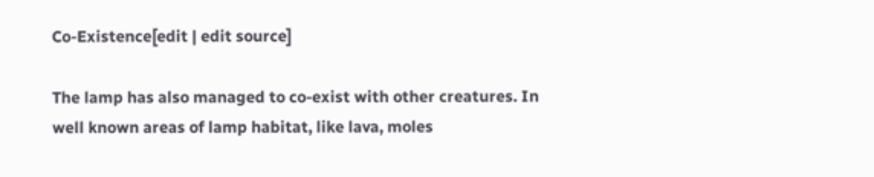Co-Existence[edit | edit source]

The lamp has also managed to co-exist with other creatures. In well known areas of lamp habitat, like lava, moles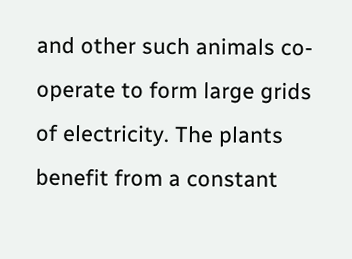and other such animals co-operate to form large grids of electricity. The plants benefit from a constant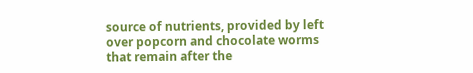source of nutrients, provided by left over popcorn and chocolate worms that remain after the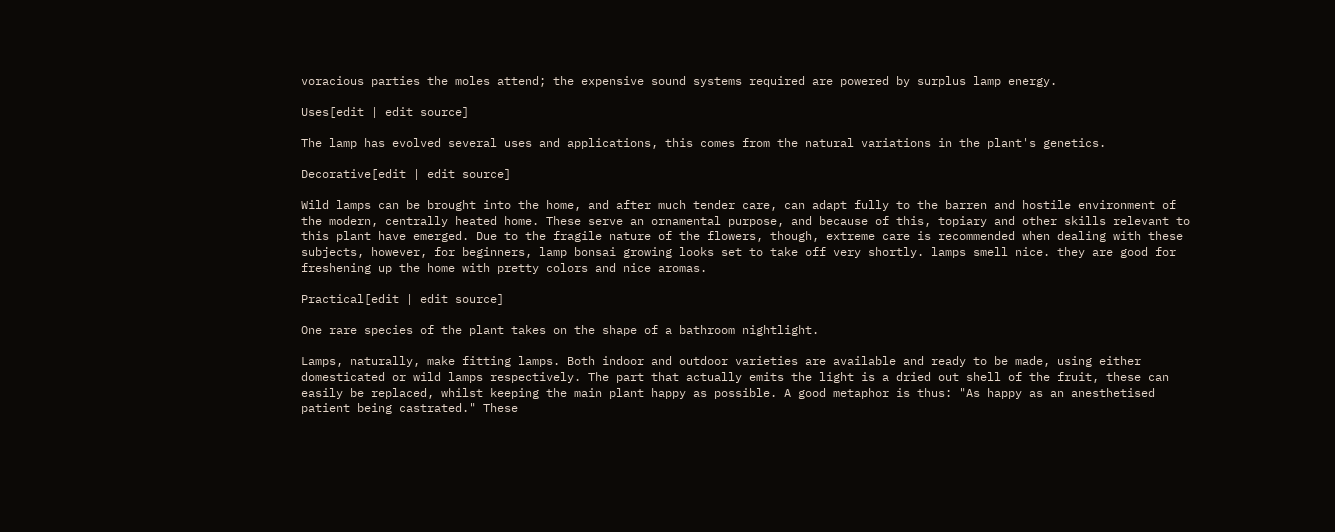voracious parties the moles attend; the expensive sound systems required are powered by surplus lamp energy.

Uses[edit | edit source]

The lamp has evolved several uses and applications, this comes from the natural variations in the plant's genetics.

Decorative[edit | edit source]

Wild lamps can be brought into the home, and after much tender care, can adapt fully to the barren and hostile environment of the modern, centrally heated home. These serve an ornamental purpose, and because of this, topiary and other skills relevant to this plant have emerged. Due to the fragile nature of the flowers, though, extreme care is recommended when dealing with these subjects, however, for beginners, lamp bonsai growing looks set to take off very shortly. lamps smell nice. they are good for freshening up the home with pretty colors and nice aromas.

Practical[edit | edit source]

One rare species of the plant takes on the shape of a bathroom nightlight.

Lamps, naturally, make fitting lamps. Both indoor and outdoor varieties are available and ready to be made, using either domesticated or wild lamps respectively. The part that actually emits the light is a dried out shell of the fruit, these can easily be replaced, whilst keeping the main plant happy as possible. A good metaphor is thus: "As happy as an anesthetised patient being castrated." These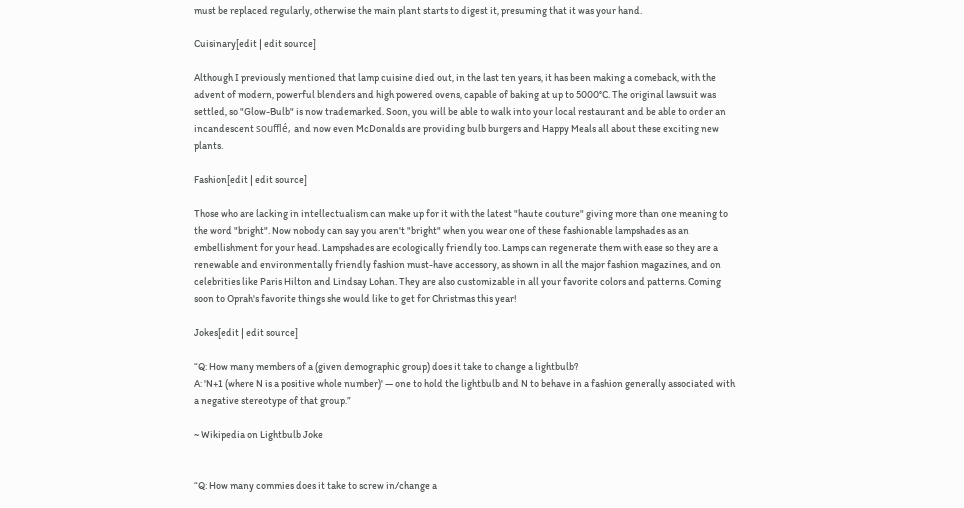must be replaced regularly, otherwise the main plant starts to digest it, presuming that it was your hand.

Cuisinary[edit | edit source]

Although I previously mentioned that lamp cuisine died out, in the last ten years, it has been making a comeback, with the advent of modern, powerful blenders and high powered ovens, capable of baking at up to 5000°C. The original lawsuit was settled, so "Glow-Bulb" is now trademarked. Soon, you will be able to walk into your local restaurant and be able to order an incandescent soufflé, and now even McDonalds are providing bulb burgers and Happy Meals all about these exciting new plants.

Fashion[edit | edit source]

Those who are lacking in intellectualism can make up for it with the latest "haute couture" giving more than one meaning to the word "bright". Now nobody can say you aren't "bright" when you wear one of these fashionable lampshades as an embellishment for your head. Lampshades are ecologically friendly too. Lamps can regenerate them with ease so they are a renewable and environmentally friendly fashion must-have accessory, as shown in all the major fashion magazines, and on celebrities like Paris Hilton and Lindsay Lohan. They are also customizable in all your favorite colors and patterns. Coming soon to Oprah's favorite things she would like to get for Christmas this year!

Jokes[edit | edit source]

“Q: How many members of a (given demographic group) does it take to change a lightbulb?
A: 'N+1 (where N is a positive whole number)' — one to hold the lightbulb and N to behave in a fashion generally associated with a negative stereotype of that group.”

~ Wikipedia on Lightbulb Joke


“Q: How many commies does it take to screw in/change a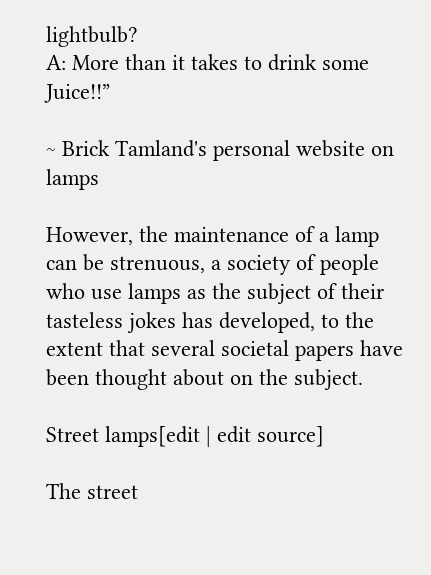lightbulb?
A: More than it takes to drink some Juice!!”

~ Brick Tamland's personal website on lamps

However, the maintenance of a lamp can be strenuous, a society of people who use lamps as the subject of their tasteless jokes has developed, to the extent that several societal papers have been thought about on the subject.

Street lamps[edit | edit source]

The street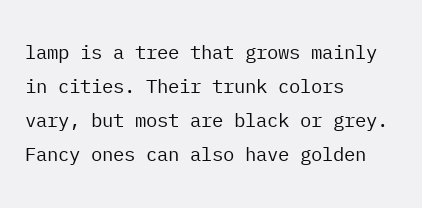lamp is a tree that grows mainly in cities. Their trunk colors vary, but most are black or grey. Fancy ones can also have golden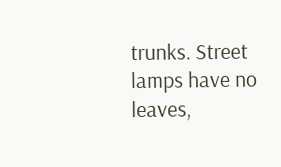trunks. Street lamps have no leaves,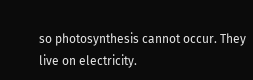so photosynthesis cannot occur. They live on electricity.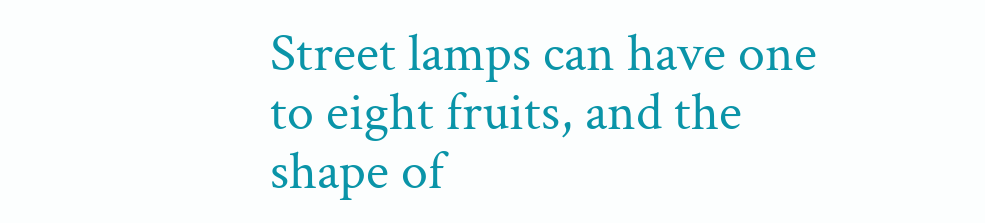Street lamps can have one to eight fruits, and the shape of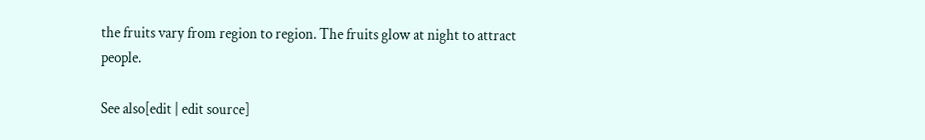the fruits vary from region to region. The fruits glow at night to attract people.

See also[edit | edit source]